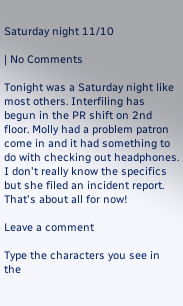Saturday night 11/10

| No Comments

Tonight was a Saturday night like most others. Interfiling has begun in the PR shift on 2nd floor. Molly had a problem patron come in and it had something to do with checking out headphones. I don't really know the specifics but she filed an incident report. That's about all for now!

Leave a comment

Type the characters you see in the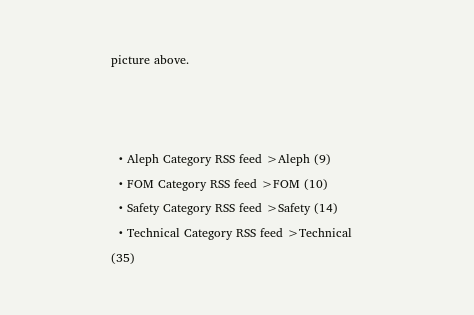picture above.



  • Aleph Category RSS feed >Aleph (9)
  • FOM Category RSS feed >FOM (10)
  • Safety Category RSS feed >Safety (14)
  • Technical Category RSS feed >Technical (35)